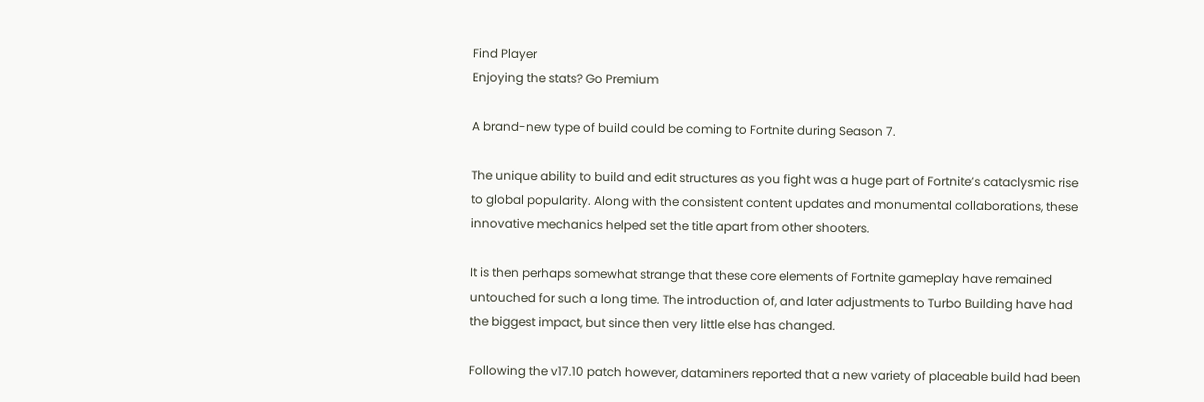Find Player
Enjoying the stats? Go Premium

A brand-new type of build could be coming to Fortnite during Season 7.

The unique ability to build and edit structures as you fight was a huge part of Fortnite’s cataclysmic rise to global popularity. Along with the consistent content updates and monumental collaborations, these innovative mechanics helped set the title apart from other shooters.

It is then perhaps somewhat strange that these core elements of Fortnite gameplay have remained untouched for such a long time. The introduction of, and later adjustments to Turbo Building have had the biggest impact, but since then very little else has changed.

Following the v17.10 patch however, dataminers reported that a new variety of placeable build had been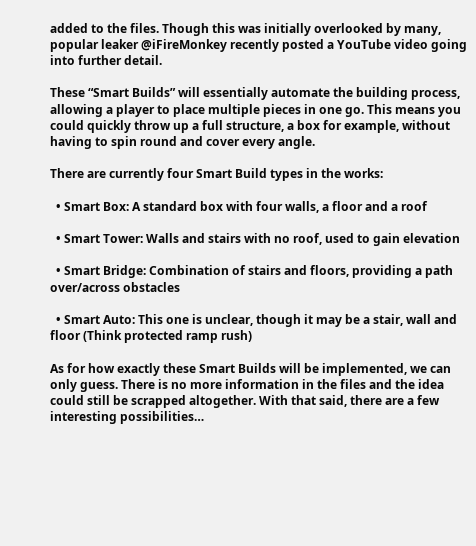added to the files. Though this was initially overlooked by many, popular leaker @iFireMonkey recently posted a YouTube video going into further detail.

These “Smart Builds” will essentially automate the building process, allowing a player to place multiple pieces in one go. This means you could quickly throw up a full structure, a box for example, without having to spin round and cover every angle.

There are currently four Smart Build types in the works:

  • Smart Box: A standard box with four walls, a floor and a roof

  • Smart Tower: Walls and stairs with no roof, used to gain elevation

  • Smart Bridge: Combination of stairs and floors, providing a path over/across obstacles

  • Smart Auto: This one is unclear, though it may be a stair, wall and floor (Think protected ramp rush)

As for how exactly these Smart Builds will be implemented, we can only guess. There is no more information in the files and the idea could still be scrapped altogether. With that said, there are a few interesting possibilities…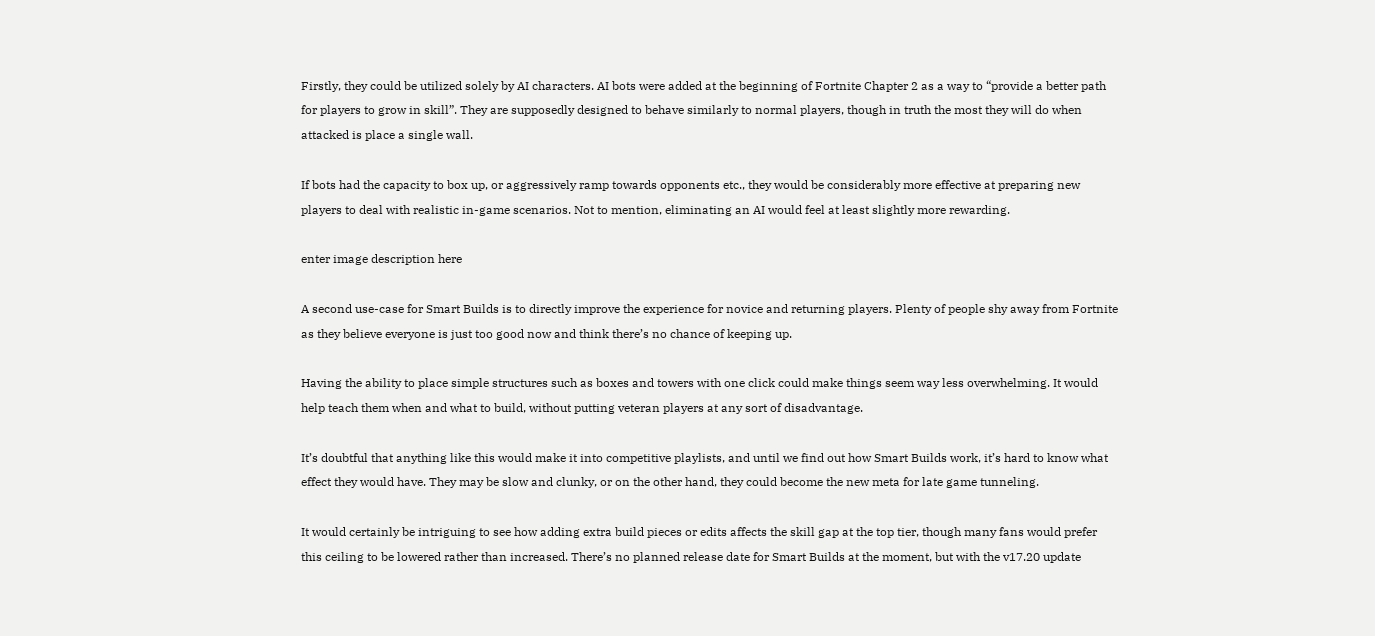Firstly, they could be utilized solely by AI characters. AI bots were added at the beginning of Fortnite Chapter 2 as a way to “provide a better path for players to grow in skill”. They are supposedly designed to behave similarly to normal players, though in truth the most they will do when attacked is place a single wall.

If bots had the capacity to box up, or aggressively ramp towards opponents etc., they would be considerably more effective at preparing new players to deal with realistic in-game scenarios. Not to mention, eliminating an AI would feel at least slightly more rewarding.

enter image description here

A second use-case for Smart Builds is to directly improve the experience for novice and returning players. Plenty of people shy away from Fortnite as they believe everyone is just too good now and think there’s no chance of keeping up.

Having the ability to place simple structures such as boxes and towers with one click could make things seem way less overwhelming. It would help teach them when and what to build, without putting veteran players at any sort of disadvantage.

It’s doubtful that anything like this would make it into competitive playlists, and until we find out how Smart Builds work, it’s hard to know what effect they would have. They may be slow and clunky, or on the other hand, they could become the new meta for late game tunneling.

It would certainly be intriguing to see how adding extra build pieces or edits affects the skill gap at the top tier, though many fans would prefer this ceiling to be lowered rather than increased. There’s no planned release date for Smart Builds at the moment, but with the v17.20 update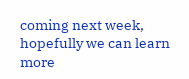coming next week, hopefully we can learn more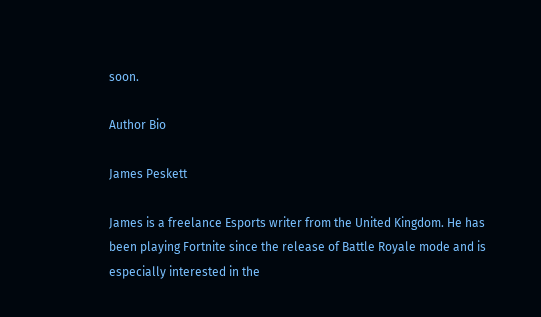soon.

Author Bio

James Peskett

James is a freelance Esports writer from the United Kingdom. He has been playing Fortnite since the release of Battle Royale mode and is especially interested in the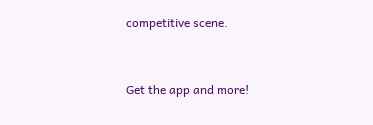competitive scene.


Get the app and more!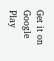Get it on Google Play